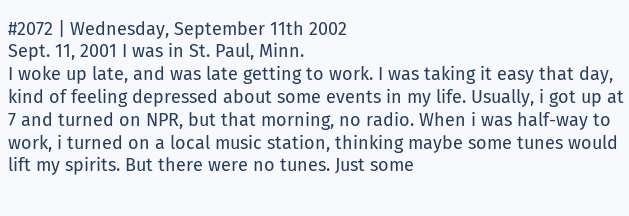#2072 | Wednesday, September 11th 2002
Sept. 11, 2001 I was in St. Paul, Minn.
I woke up late, and was late getting to work. I was taking it easy that day, kind of feeling depressed about some events in my life. Usually, i got up at 7 and turned on NPR, but that morning, no radio. When i was half-way to work, i turned on a local music station, thinking maybe some tunes would lift my spirits. But there were no tunes. Just some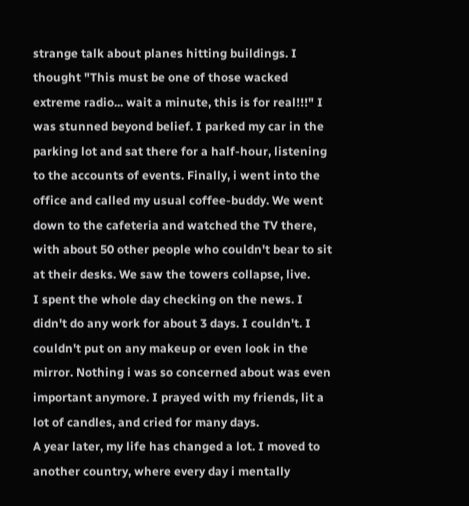strange talk about planes hitting buildings. I thought "This must be one of those wacked extreme radio... wait a minute, this is for real!!!" I was stunned beyond belief. I parked my car in the parking lot and sat there for a half-hour, listening to the accounts of events. Finally, i went into the office and called my usual coffee-buddy. We went down to the cafeteria and watched the TV there, with about 50 other people who couldn't bear to sit at their desks. We saw the towers collapse, live.
I spent the whole day checking on the news. I didn't do any work for about 3 days. I couldn't. I couldn't put on any makeup or even look in the mirror. Nothing i was so concerned about was even important anymore. I prayed with my friends, lit a lot of candles, and cried for many days.
A year later, my life has changed a lot. I moved to another country, where every day i mentally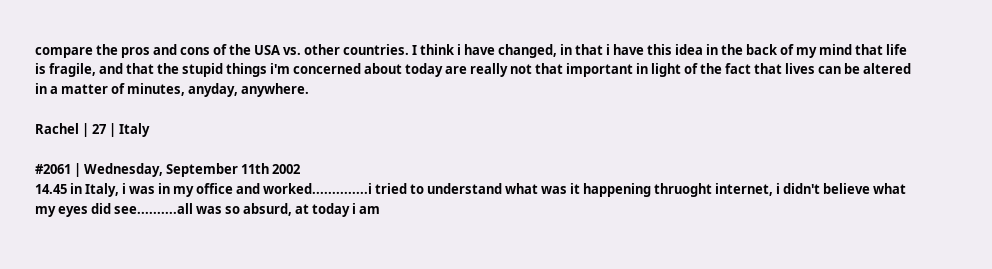compare the pros and cons of the USA vs. other countries. I think i have changed, in that i have this idea in the back of my mind that life is fragile, and that the stupid things i'm concerned about today are really not that important in light of the fact that lives can be altered in a matter of minutes, anyday, anywhere.

Rachel | 27 | Italy

#2061 | Wednesday, September 11th 2002
14.45 in Italy, i was in my office and worked..............i tried to understand what was it happening thruoght internet, i didn't believe what my eyes did see..........all was so absurd, at today i am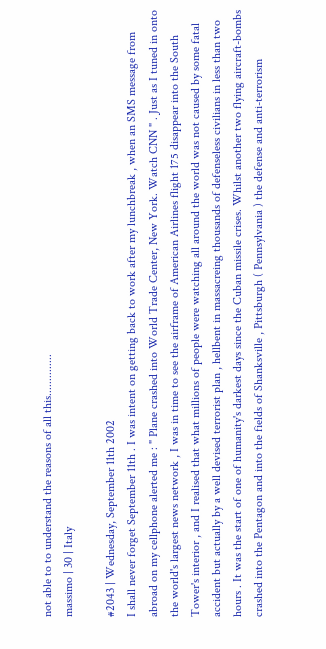not able to to understand the reasons of all this..............
massimo | 30 | Italy

#2043 | Wednesday, September 11th 2002
I shall never forget September 11th . I was intent on getting back to work after my lunchbreak , when an SMS message from abroad on my cellphone alerted me : " Plane crashed into World Trade Center, New York. Watch CNN " . Just as I tuned in onto the world's largest news network , I was in time to see the airframe of American Airlines flight 175 disappear into the South Tower's interior , and I realised that what millions of people were watching all around the world was not caused by some fatal accident but actually by a well devised terrorist plan , hellbent in massacreing thousands of defenseless civilians in less than two hours . It was the start of one of humanity's darkest days since the Cuban missile crises. Whilst another two flying aircraft-bombs crashed into the Pentagon and into the fields of Shanksville , Pittsburgh ( Pennsylvania ) the defense and anti-terrorism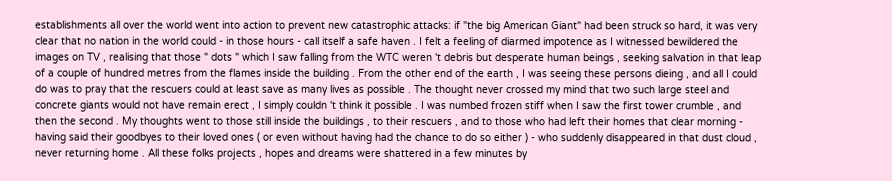establishments all over the world went into action to prevent new catastrophic attacks: if "the big American Giant" had been struck so hard, it was very clear that no nation in the world could - in those hours - call itself a safe haven . I felt a feeling of diarmed impotence as I witnessed bewildered the images on TV , realising that those " dots " which I saw falling from the WTC weren 't debris but desperate human beings , seeking salvation in that leap of a couple of hundred metres from the flames inside the building . From the other end of the earth , I was seeing these persons dieing , and all I could do was to pray that the rescuers could at least save as many lives as possible . The thought never crossed my mind that two such large steel and concrete giants would not have remain erect , I simply couldn 't think it possible . I was numbed frozen stiff when I saw the first tower crumble , and then the second . My thoughts went to those still inside the buildings , to their rescuers , and to those who had left their homes that clear morning - having said their goodbyes to their loved ones ( or even without having had the chance to do so either ) - who suddenly disappeared in that dust cloud , never returning home . All these folks projects , hopes and dreams were shattered in a few minutes by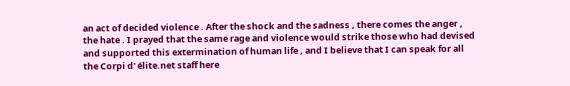an act of decided violence . After the shock and the sadness , there comes the anger , the hate . I prayed that the same rage and violence would strike those who had devised and supported this extermination of human life , and I believe that I can speak for all the Corpi d' élite.net staff here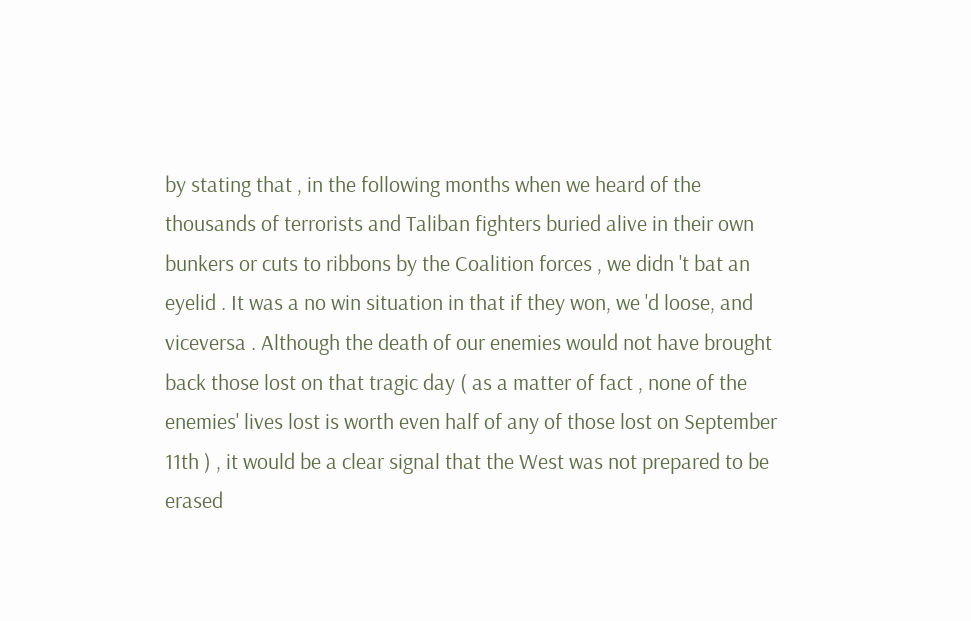by stating that , in the following months when we heard of the thousands of terrorists and Taliban fighters buried alive in their own bunkers or cuts to ribbons by the Coalition forces , we didn 't bat an eyelid . It was a no win situation in that if they won, we 'd loose, and viceversa . Although the death of our enemies would not have brought back those lost on that tragic day ( as a matter of fact , none of the enemies' lives lost is worth even half of any of those lost on September 11th ) , it would be a clear signal that the West was not prepared to be erased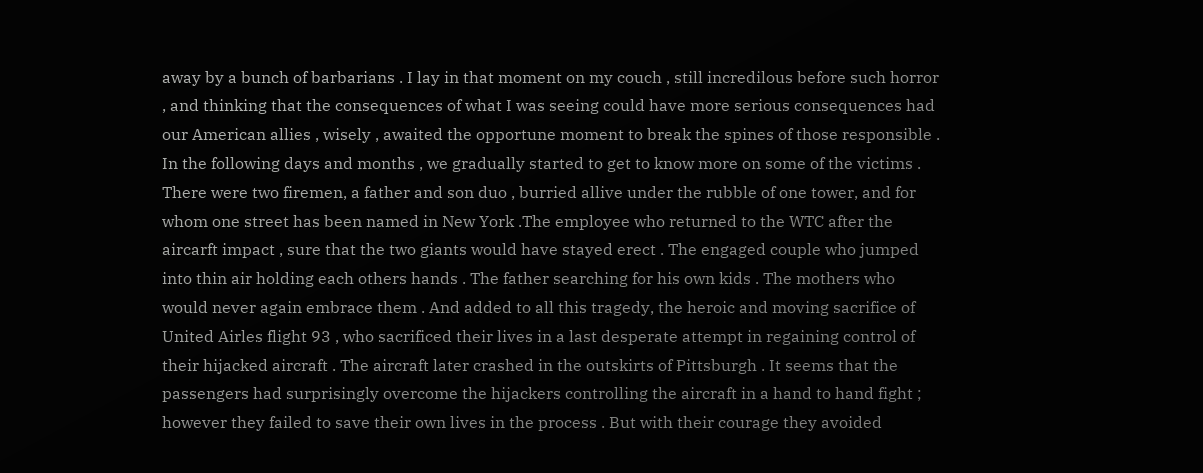away by a bunch of barbarians . I lay in that moment on my couch , still incredilous before such horror , and thinking that the consequences of what I was seeing could have more serious consequences had our American allies , wisely , awaited the opportune moment to break the spines of those responsible . In the following days and months , we gradually started to get to know more on some of the victims . There were two firemen, a father and son duo , burried allive under the rubble of one tower, and for whom one street has been named in New York .The employee who returned to the WTC after the aircarft impact , sure that the two giants would have stayed erect . The engaged couple who jumped into thin air holding each others hands . The father searching for his own kids . The mothers who would never again embrace them . And added to all this tragedy, the heroic and moving sacrifice of United Airles flight 93 , who sacrificed their lives in a last desperate attempt in regaining control of their hijacked aircraft . The aircraft later crashed in the outskirts of Pittsburgh . It seems that the passengers had surprisingly overcome the hijackers controlling the aircraft in a hand to hand fight ; however they failed to save their own lives in the process . But with their courage they avoided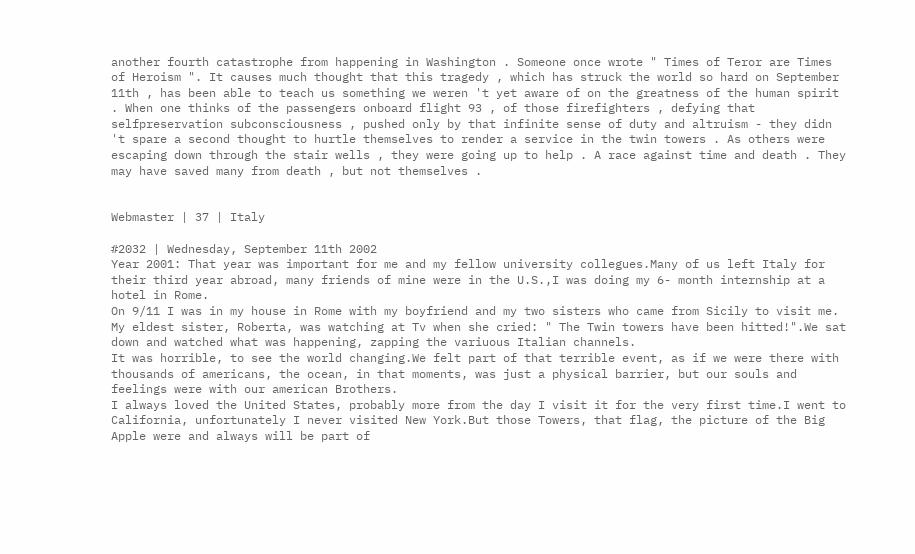another fourth catastrophe from happening in Washington . Someone once wrote " Times of Teror are Times of Heroism ". It causes much thought that this tragedy , which has struck the world so hard on September 11th , has been able to teach us something we weren 't yet aware of on the greatness of the human spirit . When one thinks of the passengers onboard flight 93 , of those firefighters , defying that selfpreservation subconsciousness , pushed only by that infinite sense of duty and altruism - they didn 't spare a second thought to hurtle themselves to render a service in the twin towers . As others were escaping down through the stair wells , they were going up to help . A race against time and death . They may have saved many from death , but not themselves .


Webmaster | 37 | Italy

#2032 | Wednesday, September 11th 2002
Year 2001: That year was important for me and my fellow university collegues.Many of us left Italy for their third year abroad, many friends of mine were in the U.S.,I was doing my 6- month internship at a hotel in Rome.
On 9/11 I was in my house in Rome with my boyfriend and my two sisters who came from Sicily to visit me.
My eldest sister, Roberta, was watching at Tv when she cried: " The Twin towers have been hitted!".We sat down and watched what was happening, zapping the variuous Italian channels.
It was horrible, to see the world changing.We felt part of that terrible event, as if we were there with thousands of americans, the ocean, in that moments, was just a physical barrier, but our souls and feelings were with our american Brothers.
I always loved the United States, probably more from the day I visit it for the very first time.I went to California, unfortunately I never visited New York.But those Towers, that flag, the picture of the Big Apple were and always will be part of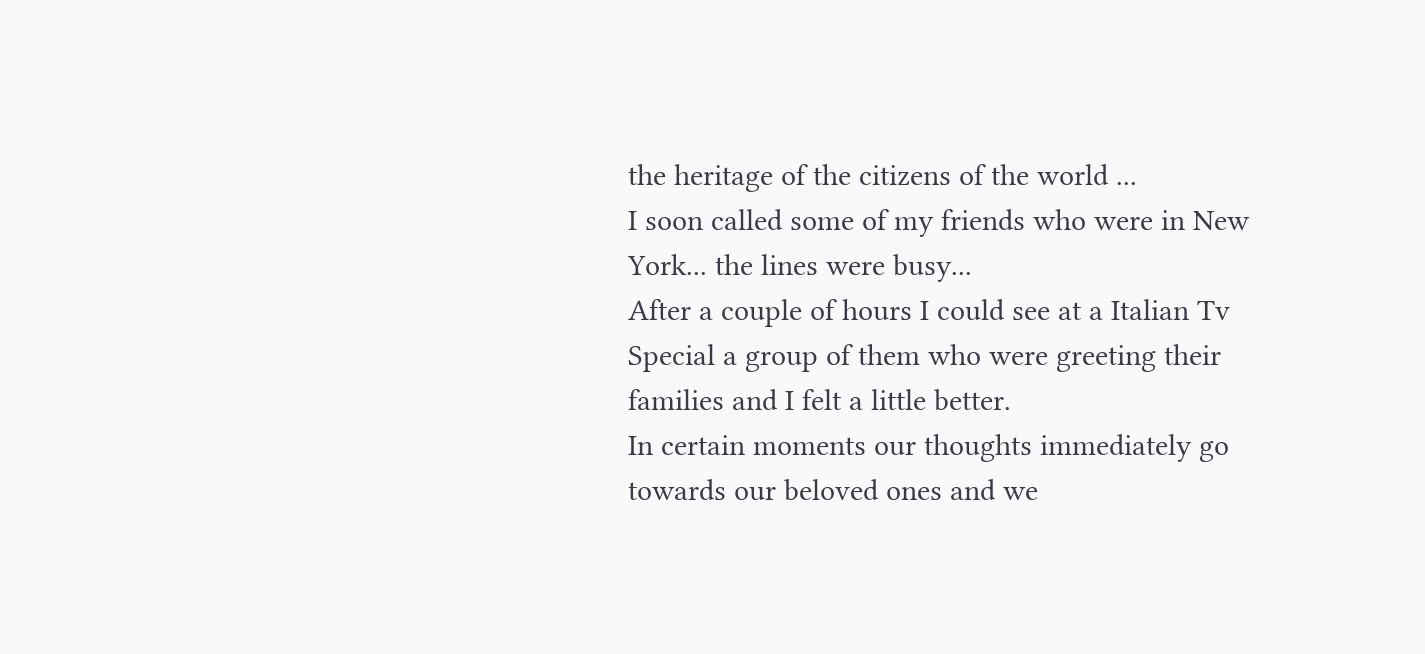the heritage of the citizens of the world ...
I soon called some of my friends who were in New York... the lines were busy...
After a couple of hours I could see at a Italian Tv Special a group of them who were greeting their families and I felt a little better.
In certain moments our thoughts immediately go towards our beloved ones and we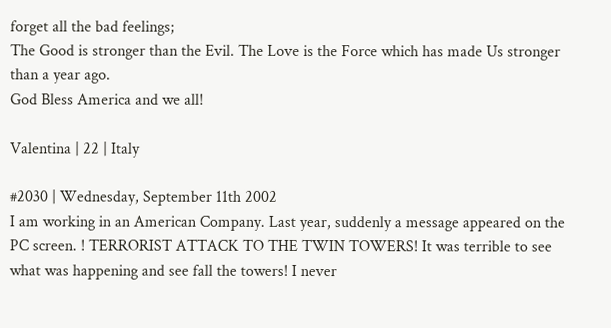forget all the bad feelings;
The Good is stronger than the Evil. The Love is the Force which has made Us stronger than a year ago.
God Bless America and we all!

Valentina | 22 | Italy

#2030 | Wednesday, September 11th 2002
I am working in an American Company. Last year, suddenly a message appeared on the PC screen. ! TERRORIST ATTACK TO THE TWIN TOWERS! It was terrible to see what was happening and see fall the towers! I never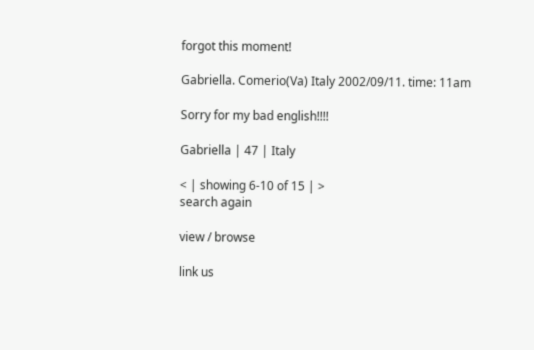forgot this moment!

Gabriella. Comerio(Va) Italy 2002/09/11. time: 11am

Sorry for my bad english!!!!

Gabriella | 47 | Italy

< | showing 6-10 of 15 | >
search again

view / browse

link us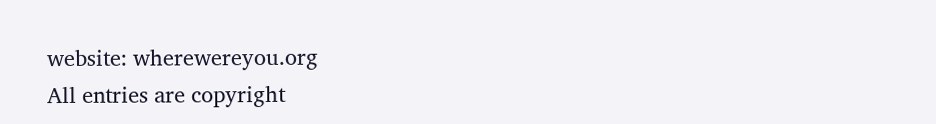website: wherewereyou.org
All entries are copyright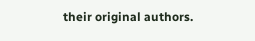their original authors.